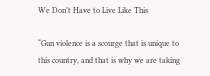We Don’t Have to Live Like This

“Gun violence is a scourge that is unique to this country, and that is why we are taking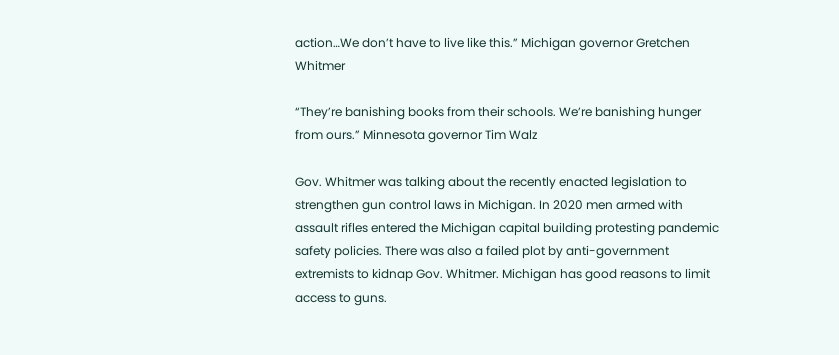action…We don’t have to live like this.” Michigan governor Gretchen Whitmer

“They’re banishing books from their schools. We’re banishing hunger from ours.” Minnesota governor Tim Walz

Gov. Whitmer was talking about the recently enacted legislation to strengthen gun control laws in Michigan. In 2020 men armed with assault rifles entered the Michigan capital building protesting pandemic safety policies. There was also a failed plot by anti-government extremists to kidnap Gov. Whitmer. Michigan has good reasons to limit access to guns.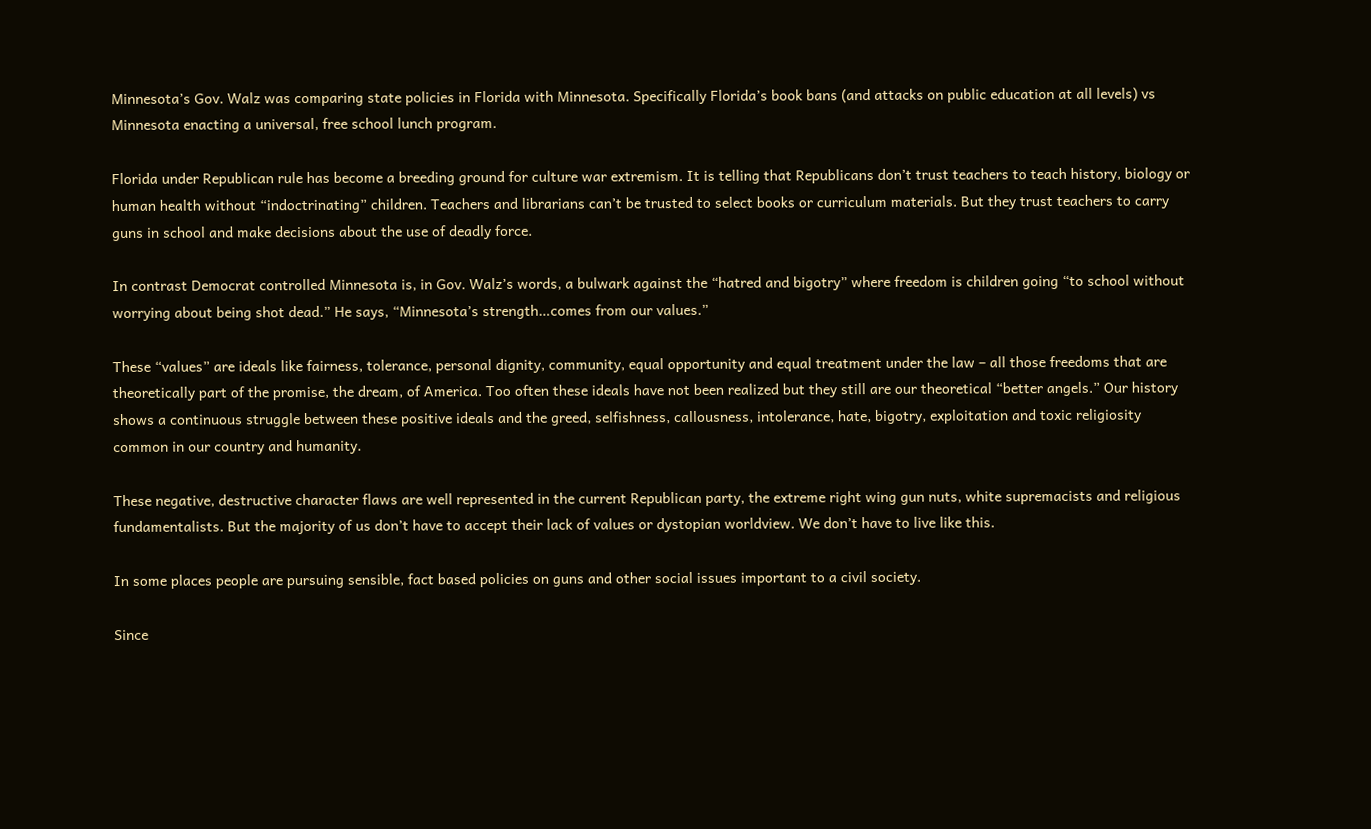Minnesota’s Gov. Walz was comparing state policies in Florida with Minnesota. Specifically Florida’s book bans (and attacks on public education at all levels) vs Minnesota enacting a universal, free school lunch program.

Florida under Republican rule has become a breeding ground for culture war extremism. It is telling that Republicans don’t trust teachers to teach history, biology or human health without “indoctrinating” children. Teachers and librarians can’t be trusted to select books or curriculum materials. But they trust teachers to carry guns in school and make decisions about the use of deadly force.

In contrast Democrat controlled Minnesota is, in Gov. Walz’s words, a bulwark against the “hatred and bigotry” where freedom is children going “to school without worrying about being shot dead.” He says, “Minnesota’s strength…comes from our values.”

These “values” are ideals like fairness, tolerance, personal dignity, community, equal opportunity and equal treatment under the law – all those freedoms that are theoretically part of the promise, the dream, of America. Too often these ideals have not been realized but they still are our theoretical “better angels.” Our history shows a continuous struggle between these positive ideals and the greed, selfishness, callousness, intolerance, hate, bigotry, exploitation and toxic religiosity common in our country and humanity.

These negative, destructive character flaws are well represented in the current Republican party, the extreme right wing gun nuts, white supremacists and religious fundamentalists. But the majority of us don’t have to accept their lack of values or dystopian worldview. We don’t have to live like this.

In some places people are pursuing sensible, fact based policies on guns and other social issues important to a civil society.

Since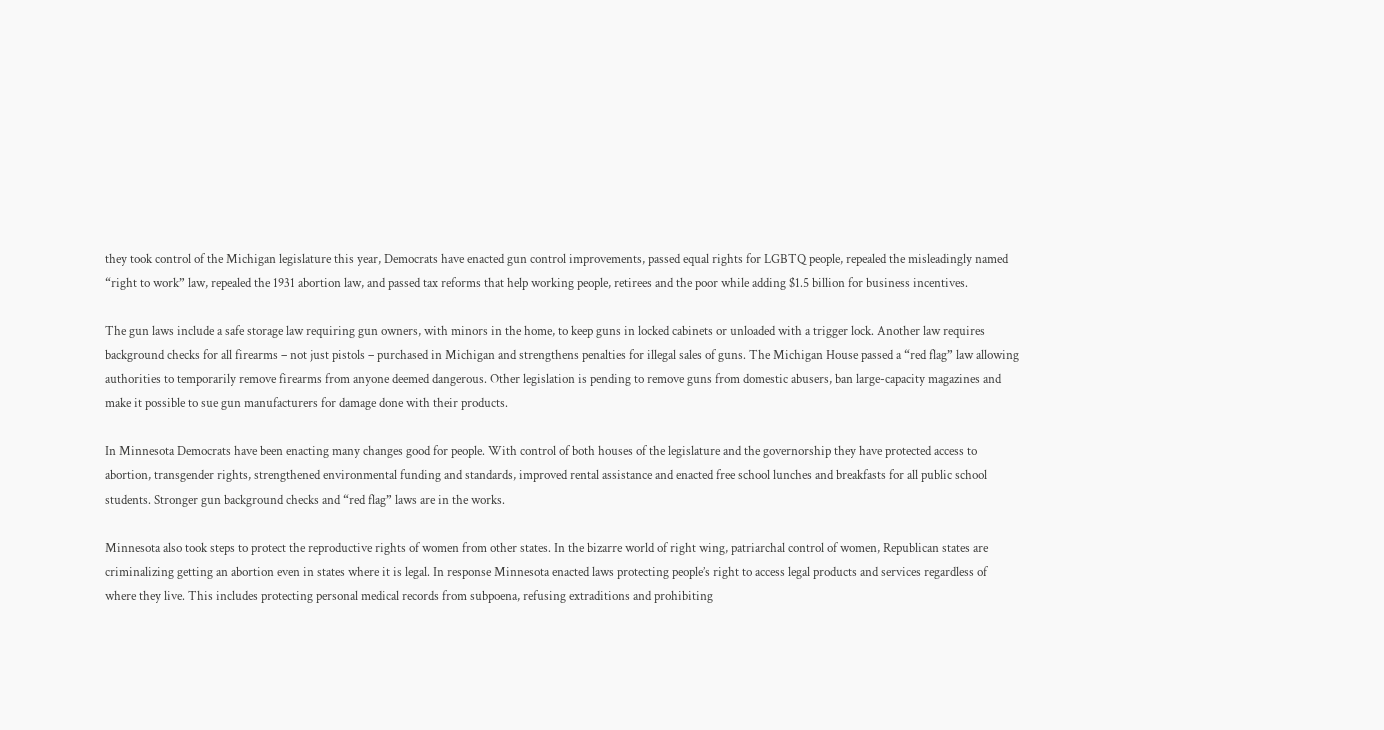they took control of the Michigan legislature this year, Democrats have enacted gun control improvements, passed equal rights for LGBTQ people, repealed the misleadingly named “right to work” law, repealed the 1931 abortion law, and passed tax reforms that help working people, retirees and the poor while adding $1.5 billion for business incentives.

The gun laws include a safe storage law requiring gun owners, with minors in the home, to keep guns in locked cabinets or unloaded with a trigger lock. Another law requires background checks for all firearms – not just pistols – purchased in Michigan and strengthens penalties for illegal sales of guns. The Michigan House passed a “red flag” law allowing  authorities to temporarily remove firearms from anyone deemed dangerous. Other legislation is pending to remove guns from domestic abusers, ban large-capacity magazines and make it possible to sue gun manufacturers for damage done with their products.

In Minnesota Democrats have been enacting many changes good for people. With control of both houses of the legislature and the governorship they have protected access to abortion, transgender rights, strengthened environmental funding and standards, improved rental assistance and enacted free school lunches and breakfasts for all public school students. Stronger gun background checks and “red flag” laws are in the works.

Minnesota also took steps to protect the reproductive rights of women from other states. In the bizarre world of right wing, patriarchal control of women, Republican states are criminalizing getting an abortion even in states where it is legal. In response Minnesota enacted laws protecting people’s right to access legal products and services regardless of where they live. This includes protecting personal medical records from subpoena, refusing extraditions and prohibiting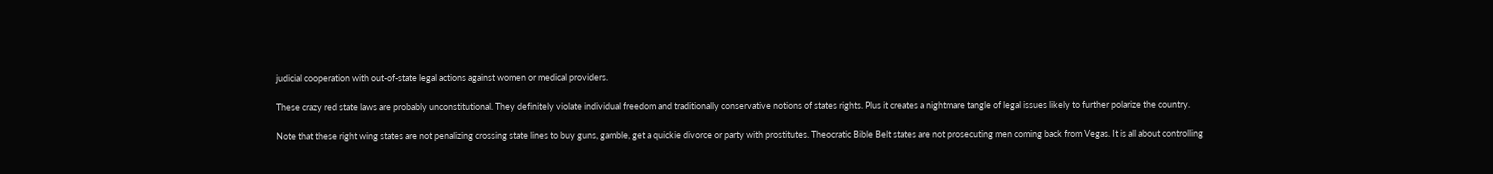judicial cooperation with out-of-state legal actions against women or medical providers.

These crazy red state laws are probably unconstitutional. They definitely violate individual freedom and traditionally conservative notions of states rights. Plus it creates a nightmare tangle of legal issues likely to further polarize the country.

Note that these right wing states are not penalizing crossing state lines to buy guns, gamble, get a quickie divorce or party with prostitutes. Theocratic Bible Belt states are not prosecuting men coming back from Vegas. It is all about controlling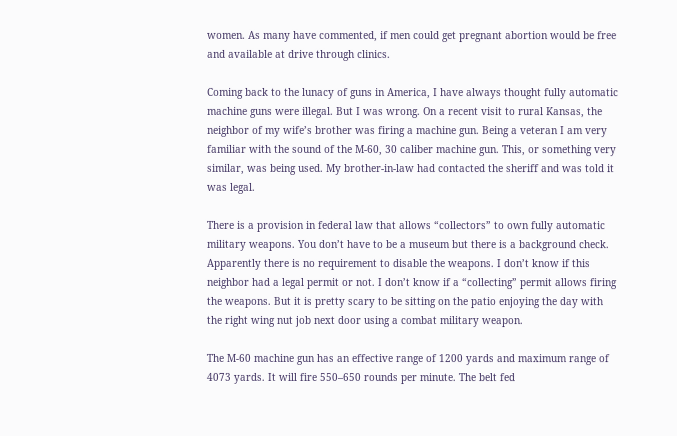women. As many have commented, if men could get pregnant abortion would be free and available at drive through clinics.

Coming back to the lunacy of guns in America, I have always thought fully automatic machine guns were illegal. But I was wrong. On a recent visit to rural Kansas, the neighbor of my wife’s brother was firing a machine gun. Being a veteran I am very familiar with the sound of the M-60, 30 caliber machine gun. This, or something very similar, was being used. My brother-in-law had contacted the sheriff and was told it was legal.

There is a provision in federal law that allows “collectors” to own fully automatic military weapons. You don’t have to be a museum but there is a background check. Apparently there is no requirement to disable the weapons. I don’t know if this neighbor had a legal permit or not. I don’t know if a “collecting” permit allows firing the weapons. But it is pretty scary to be sitting on the patio enjoying the day with the right wing nut job next door using a combat military weapon.

The M-60 machine gun has an effective range of 1200 yards and maximum range of 4073 yards. It will fire 550–650 rounds per minute. The belt fed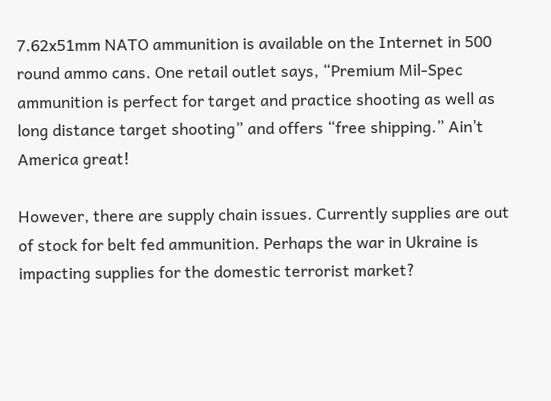7.62x51mm NATO ammunition is available on the Internet in 500 round ammo cans. One retail outlet says, “Premium Mil-Spec ammunition is perfect for target and practice shooting as well as long distance target shooting” and offers “free shipping.” Ain’t America great!

However, there are supply chain issues. Currently supplies are out of stock for belt fed ammunition. Perhaps the war in Ukraine is impacting supplies for the domestic terrorist market?